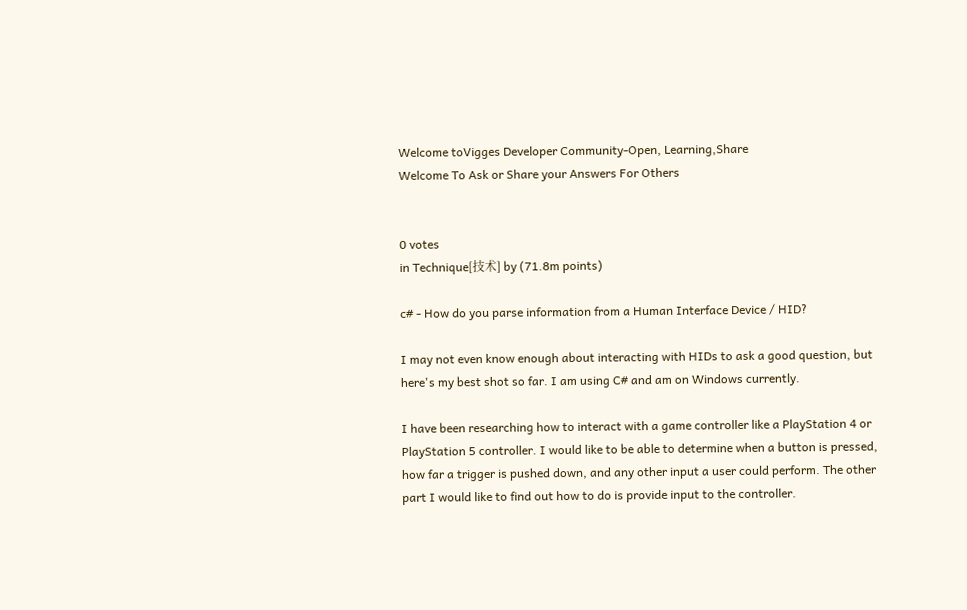Welcome toVigges Developer Community-Open, Learning,Share
Welcome To Ask or Share your Answers For Others


0 votes
in Technique[技术] by (71.8m points)

c# - How do you parse information from a Human Interface Device / HID?

I may not even know enough about interacting with HIDs to ask a good question, but here's my best shot so far. I am using C# and am on Windows currently.

I have been researching how to interact with a game controller like a PlayStation 4 or PlayStation 5 controller. I would like to be able to determine when a button is pressed, how far a trigger is pushed down, and any other input a user could perform. The other part I would like to find out how to do is provide input to the controller.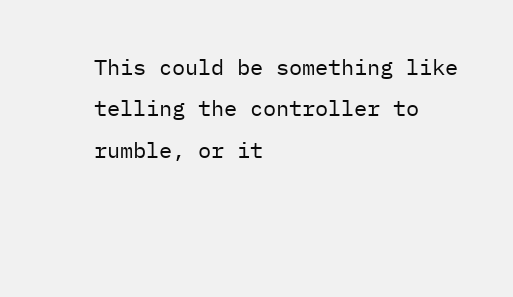This could be something like telling the controller to rumble, or it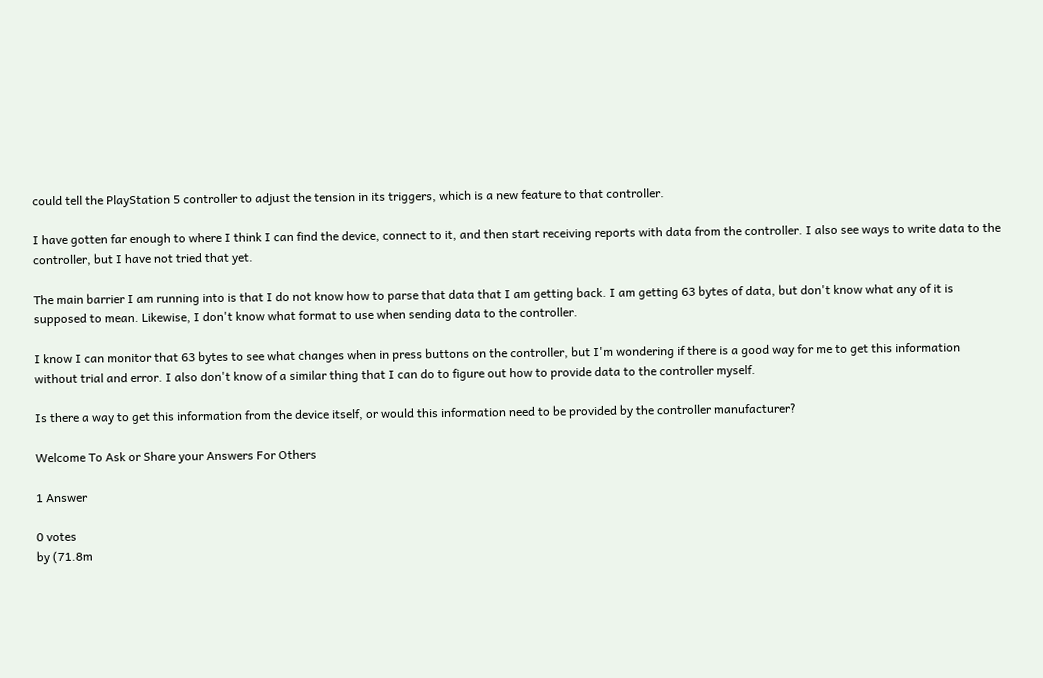could tell the PlayStation 5 controller to adjust the tension in its triggers, which is a new feature to that controller.

I have gotten far enough to where I think I can find the device, connect to it, and then start receiving reports with data from the controller. I also see ways to write data to the controller, but I have not tried that yet.

The main barrier I am running into is that I do not know how to parse that data that I am getting back. I am getting 63 bytes of data, but don't know what any of it is supposed to mean. Likewise, I don't know what format to use when sending data to the controller.

I know I can monitor that 63 bytes to see what changes when in press buttons on the controller, but I'm wondering if there is a good way for me to get this information without trial and error. I also don't know of a similar thing that I can do to figure out how to provide data to the controller myself.

Is there a way to get this information from the device itself, or would this information need to be provided by the controller manufacturer?

Welcome To Ask or Share your Answers For Others

1 Answer

0 votes
by (71.8m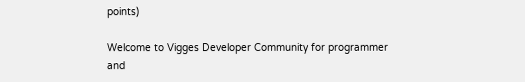points)

Welcome to Vigges Developer Community for programmer and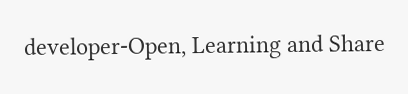developer-Open, Learning and Share